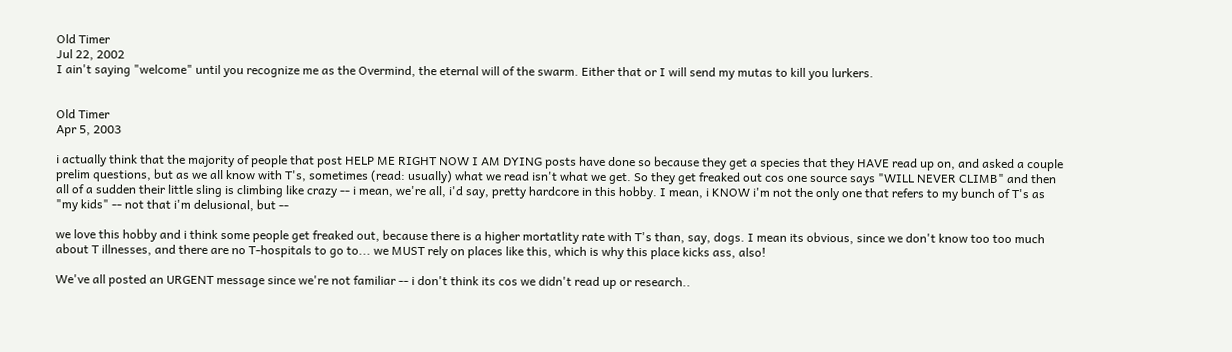Old Timer
Jul 22, 2002
I ain't saying "welcome" until you recognize me as the Overmind, the eternal will of the swarm. Either that or I will send my mutas to kill you lurkers.


Old Timer
Apr 5, 2003

i actually think that the majority of people that post HELP ME RIGHT NOW I AM DYING posts have done so because they get a species that they HAVE read up on, and asked a couple prelim questions, but as we all know with T's, sometimes (read: usually) what we read isn't what we get. So they get freaked out cos one source says "WILL NEVER CLIMB" and then all of a sudden their little sling is climbing like crazy -- i mean, we're all, i'd say, pretty hardcore in this hobby. I mean, i KNOW i'm not the only one that refers to my bunch of T's as "my kids" -- not that i'm delusional, but --

we love this hobby and i think some people get freaked out, because there is a higher mortatlity rate with T's than, say, dogs. I mean its obvious, since we don't know too too much about T illnesses, and there are no T-hospitals to go to... we MUST rely on places like this, which is why this place kicks ass, also!

We've all posted an URGENT message since we're not familiar -- i don't think its cos we didn't read up or research..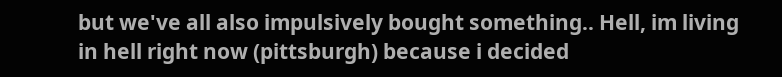but we've all also impulsively bought something.. Hell, im living in hell right now (pittsburgh) because i decided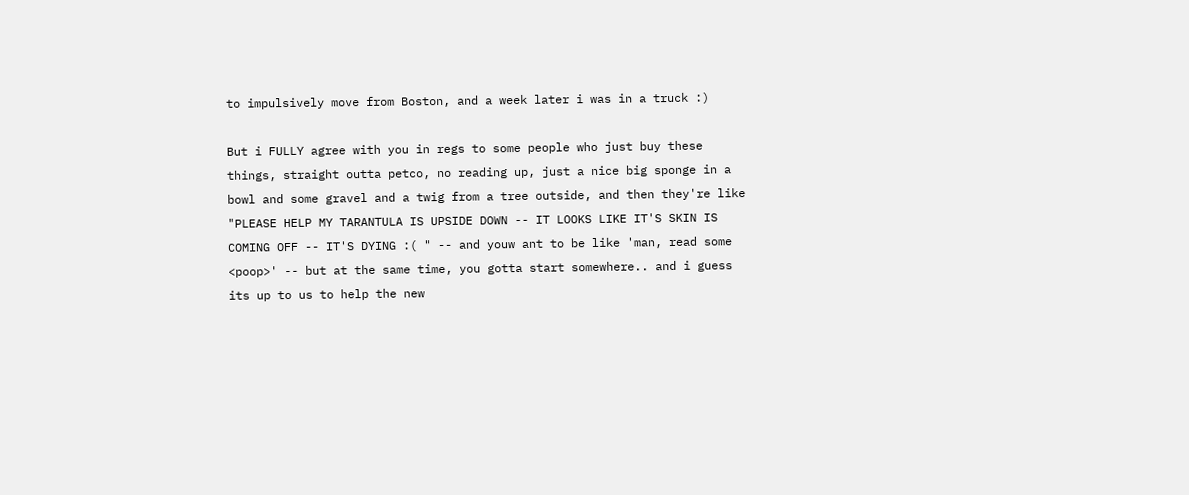to impulsively move from Boston, and a week later i was in a truck :)

But i FULLY agree with you in regs to some people who just buy these things, straight outta petco, no reading up, just a nice big sponge in a bowl and some gravel and a twig from a tree outside, and then they're like "PLEASE HELP MY TARANTULA IS UPSIDE DOWN -- IT LOOKS LIKE IT'S SKIN IS COMING OFF -- IT'S DYING :( " -- and youw ant to be like 'man, read some <poop>' -- but at the same time, you gotta start somewhere.. and i guess its up to us to help the new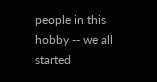people in this hobby -- we all started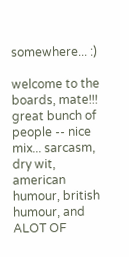somewhere... :)

welcome to the boards, mate!!!
great bunch of people -- nice mix... sarcasm, dry wit, american humour, british humour, and ALOT OF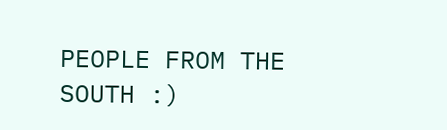PEOPLE FROM THE SOUTH :)